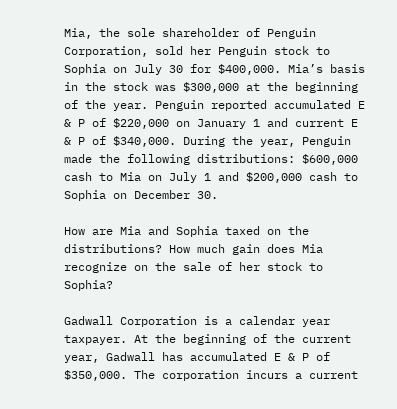Mia, the sole shareholder of Penguin Corporation, sold her Penguin stock to Sophia on July 30 for $400,000. Mia’s basis in the stock was $300,000 at the beginning of the year. Penguin reported accumulated E & P of $220,000 on January 1 and current E & P of $340,000. During the year, Penguin made the following distributions: $600,000 cash to Mia on July 1 and $200,000 cash to Sophia on December 30.

How are Mia and Sophia taxed on the distributions? How much gain does Mia recognize on the sale of her stock to Sophia?

Gadwall Corporation is a calendar year taxpayer. At the beginning of the current year, Gadwall has accumulated E & P of $350,000. The corporation incurs a current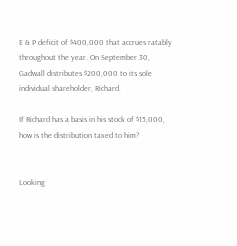E & P deficit of $400,000 that accrues ratably throughout the year. On September 30, Gadwall distributes $200,000 to its sole individual shareholder, Richard.

If Richard has a basis in his stock of $15,000, how is the distribution taxed to him?


Looking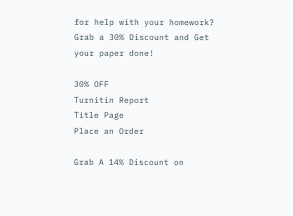for help with your homework?
Grab a 30% Discount and Get your paper done!

30% OFF
Turnitin Report
Title Page
Place an Order

Grab A 14% Discount on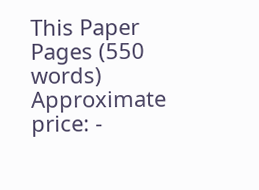This Paper
Pages (550 words)
Approximate price: -